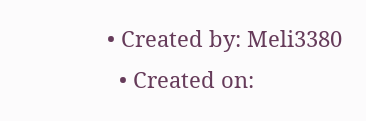• Created by: Meli3380
  • Created on: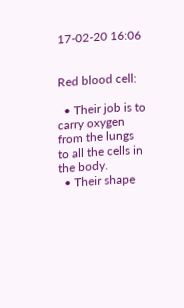17-02-20 16:06


Red blood cell:

  • Their job is to carry oxygen from the lungs to all the cells in the body.
  • Their shape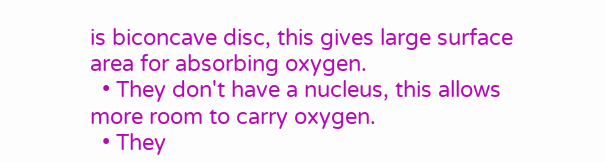is biconcave disc, this gives large surface area for absorbing oxygen.
  • They don't have a nucleus, this allows more room to carry oxygen.
  • They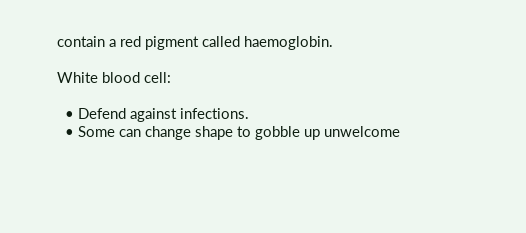contain a red pigment called haemoglobin.

White blood cell:

  • Defend against infections.
  • Some can change shape to gobble up unwelcome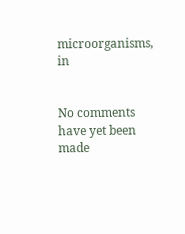microorganisms, in


No comments have yet been made